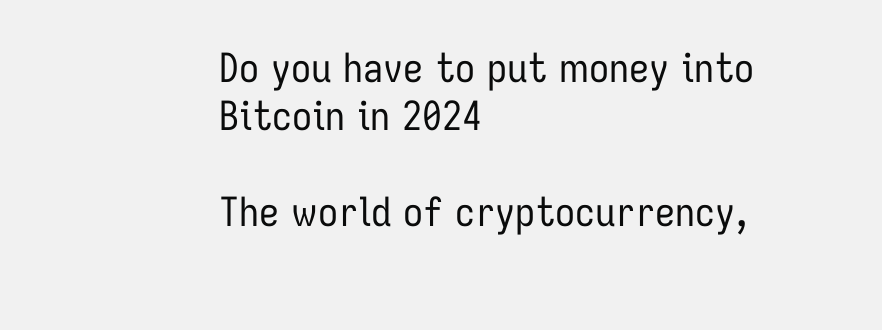Do you have to put money into Bitcoin in 2024

The world of cryptocurrency,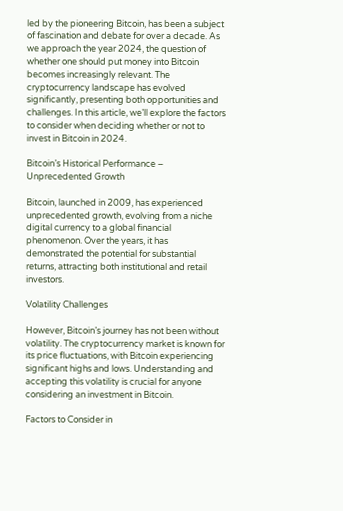led by the pioneering Bitcoin, has been a subject of fascination and debate for over a decade. As we approach the year 2024, the question of whether one should put money into Bitcoin becomes increasingly relevant. The cryptocurrency landscape has evolved significantly, presenting both opportunities and challenges. In this article, we’ll explore the factors to consider when deciding whether or not to invest in Bitcoin in 2024.

Bitcoin’s Historical Performance – Unprecedented Growth

Bitcoin, launched in 2009, has experienced unprecedented growth, evolving from a niche digital currency to a global financial phenomenon. Over the years, it has demonstrated the potential for substantial returns, attracting both institutional and retail investors.

Volatility Challenges

However, Bitcoin’s journey has not been without volatility. The cryptocurrency market is known for its price fluctuations, with Bitcoin experiencing significant highs and lows. Understanding and accepting this volatility is crucial for anyone considering an investment in Bitcoin.

Factors to Consider in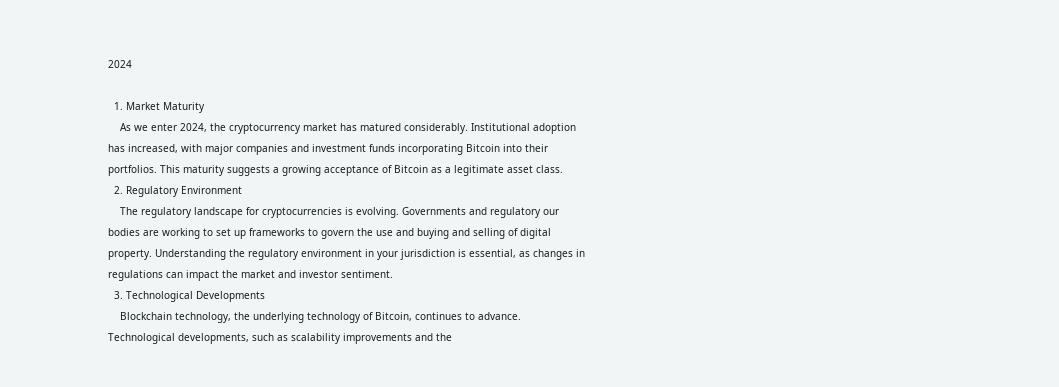2024

  1. Market Maturity
    As we enter 2024, the cryptocurrency market has matured considerably. Institutional adoption has increased, with major companies and investment funds incorporating Bitcoin into their portfolios. This maturity suggests a growing acceptance of Bitcoin as a legitimate asset class.
  2. Regulatory Environment
    The regulatory landscape for cryptocurrencies is evolving. Governments and regulatory our bodies are working to set up frameworks to govern the use and buying and selling of digital property. Understanding the regulatory environment in your jurisdiction is essential, as changes in regulations can impact the market and investor sentiment.
  3. Technological Developments
    Blockchain technology, the underlying technology of Bitcoin, continues to advance. Technological developments, such as scalability improvements and the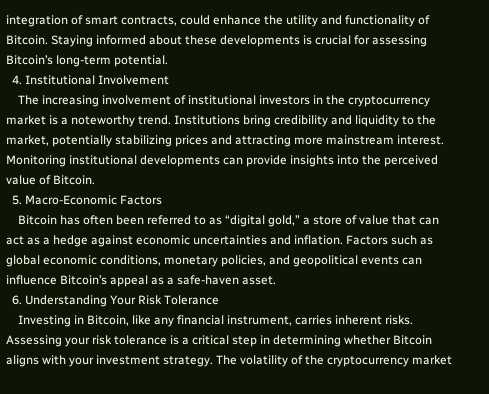integration of smart contracts, could enhance the utility and functionality of Bitcoin. Staying informed about these developments is crucial for assessing Bitcoin’s long-term potential.
  4. Institutional Involvement
    The increasing involvement of institutional investors in the cryptocurrency market is a noteworthy trend. Institutions bring credibility and liquidity to the market, potentially stabilizing prices and attracting more mainstream interest. Monitoring institutional developments can provide insights into the perceived value of Bitcoin.
  5. Macro-Economic Factors
    Bitcoin has often been referred to as “digital gold,” a store of value that can act as a hedge against economic uncertainties and inflation. Factors such as global economic conditions, monetary policies, and geopolitical events can influence Bitcoin’s appeal as a safe-haven asset.
  6. Understanding Your Risk Tolerance
    Investing in Bitcoin, like any financial instrument, carries inherent risks. Assessing your risk tolerance is a critical step in determining whether Bitcoin aligns with your investment strategy. The volatility of the cryptocurrency market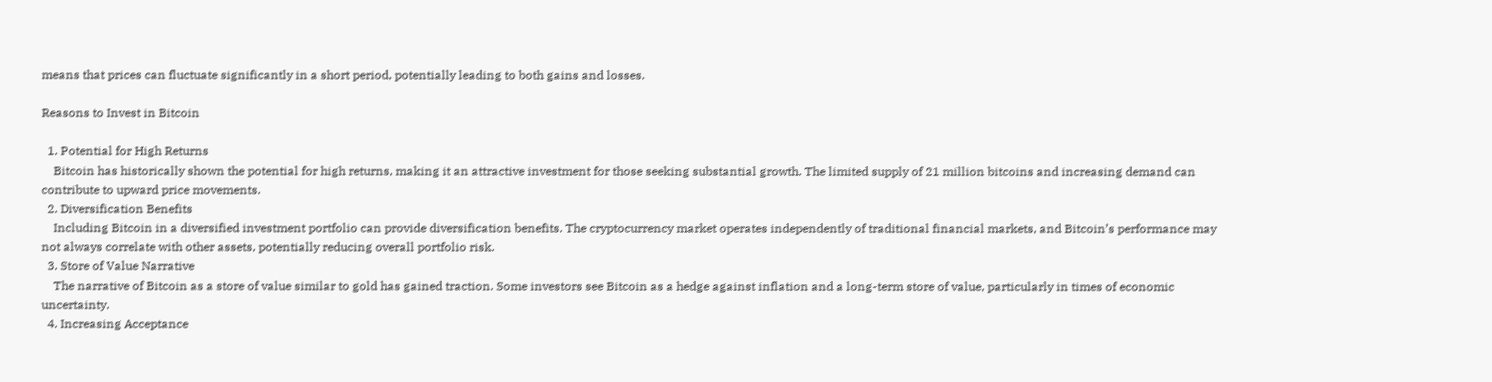means that prices can fluctuate significantly in a short period, potentially leading to both gains and losses.

Reasons to Invest in Bitcoin

  1. Potential for High Returns
    Bitcoin has historically shown the potential for high returns, making it an attractive investment for those seeking substantial growth. The limited supply of 21 million bitcoins and increasing demand can contribute to upward price movements.
  2. Diversification Benefits
    Including Bitcoin in a diversified investment portfolio can provide diversification benefits. The cryptocurrency market operates independently of traditional financial markets, and Bitcoin’s performance may not always correlate with other assets, potentially reducing overall portfolio risk.
  3. Store of Value Narrative
    The narrative of Bitcoin as a store of value similar to gold has gained traction. Some investors see Bitcoin as a hedge against inflation and a long-term store of value, particularly in times of economic uncertainty.
  4. Increasing Acceptance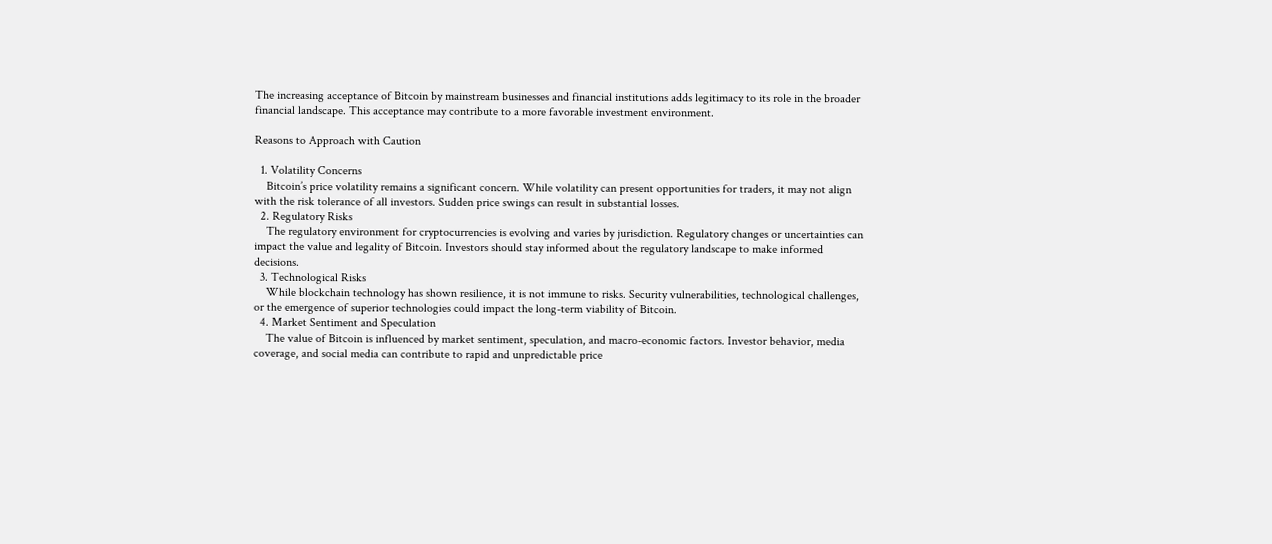The increasing acceptance of Bitcoin by mainstream businesses and financial institutions adds legitimacy to its role in the broader financial landscape. This acceptance may contribute to a more favorable investment environment.

Reasons to Approach with Caution

  1. Volatility Concerns
    Bitcoin’s price volatility remains a significant concern. While volatility can present opportunities for traders, it may not align with the risk tolerance of all investors. Sudden price swings can result in substantial losses.
  2. Regulatory Risks
    The regulatory environment for cryptocurrencies is evolving and varies by jurisdiction. Regulatory changes or uncertainties can impact the value and legality of Bitcoin. Investors should stay informed about the regulatory landscape to make informed decisions.
  3. Technological Risks
    While blockchain technology has shown resilience, it is not immune to risks. Security vulnerabilities, technological challenges, or the emergence of superior technologies could impact the long-term viability of Bitcoin.
  4. Market Sentiment and Speculation
    The value of Bitcoin is influenced by market sentiment, speculation, and macro-economic factors. Investor behavior, media coverage, and social media can contribute to rapid and unpredictable price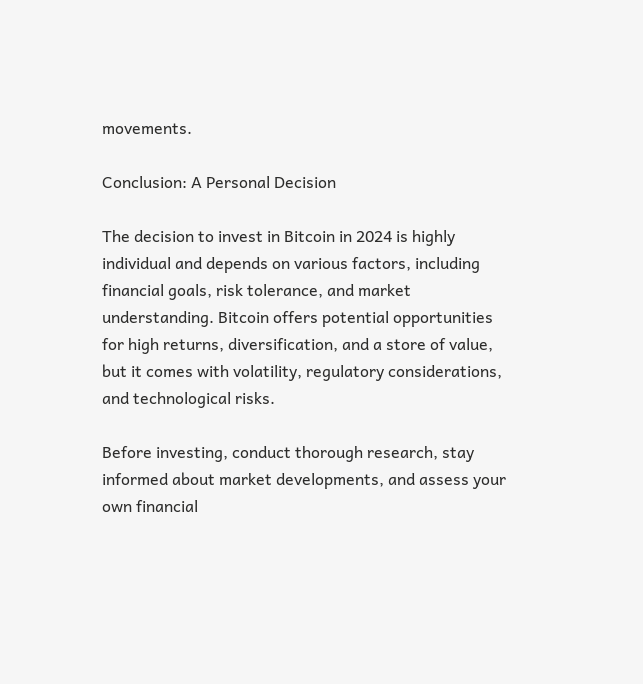movements.

Conclusion: A Personal Decision

The decision to invest in Bitcoin in 2024 is highly individual and depends on various factors, including financial goals, risk tolerance, and market understanding. Bitcoin offers potential opportunities for high returns, diversification, and a store of value, but it comes with volatility, regulatory considerations, and technological risks.

Before investing, conduct thorough research, stay informed about market developments, and assess your own financial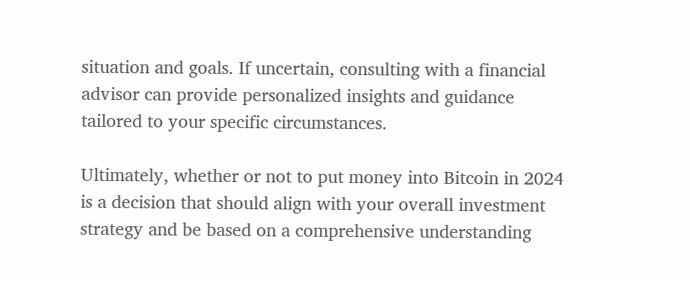situation and goals. If uncertain, consulting with a financial advisor can provide personalized insights and guidance tailored to your specific circumstances.

Ultimately, whether or not to put money into Bitcoin in 2024 is a decision that should align with your overall investment strategy and be based on a comprehensive understanding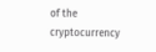of the cryptocurrency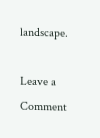landscape.

Leave a Comment